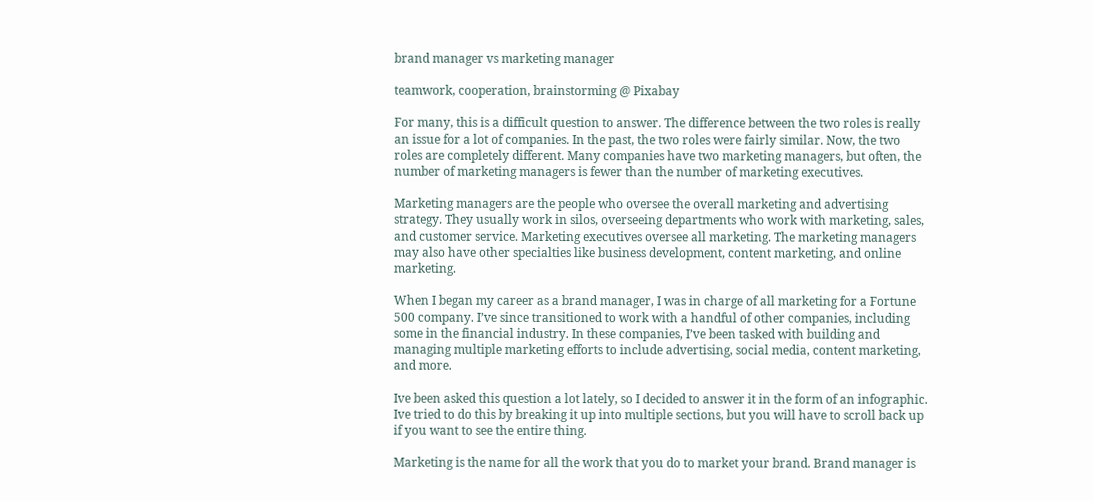brand manager vs marketing manager

teamwork, cooperation, brainstorming @ Pixabay

For many, this is a difficult question to answer. The difference between the two roles is really an issue for a lot of companies. In the past, the two roles were fairly similar. Now, the two roles are completely different. Many companies have two marketing managers, but often, the number of marketing managers is fewer than the number of marketing executives.

Marketing managers are the people who oversee the overall marketing and advertising strategy. They usually work in silos, overseeing departments who work with marketing, sales, and customer service. Marketing executives oversee all marketing. The marketing managers may also have other specialties like business development, content marketing, and online marketing.

When I began my career as a brand manager, I was in charge of all marketing for a Fortune 500 company. I’ve since transitioned to work with a handful of other companies, including some in the financial industry. In these companies, I’ve been tasked with building and managing multiple marketing efforts to include advertising, social media, content marketing, and more.

Ive been asked this question a lot lately, so I decided to answer it in the form of an infographic. Ive tried to do this by breaking it up into multiple sections, but you will have to scroll back up if you want to see the entire thing.

Marketing is the name for all the work that you do to market your brand. Brand manager is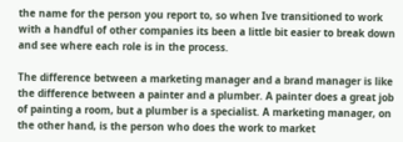the name for the person you report to, so when Ive transitioned to work with a handful of other companies its been a little bit easier to break down and see where each role is in the process.

The difference between a marketing manager and a brand manager is like the difference between a painter and a plumber. A painter does a great job of painting a room, but a plumber is a specialist. A marketing manager, on the other hand, is the person who does the work to market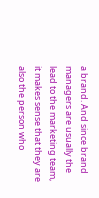a brand. And since brand managers are usually the lead to the marketing team, it makes sense that they are also the person who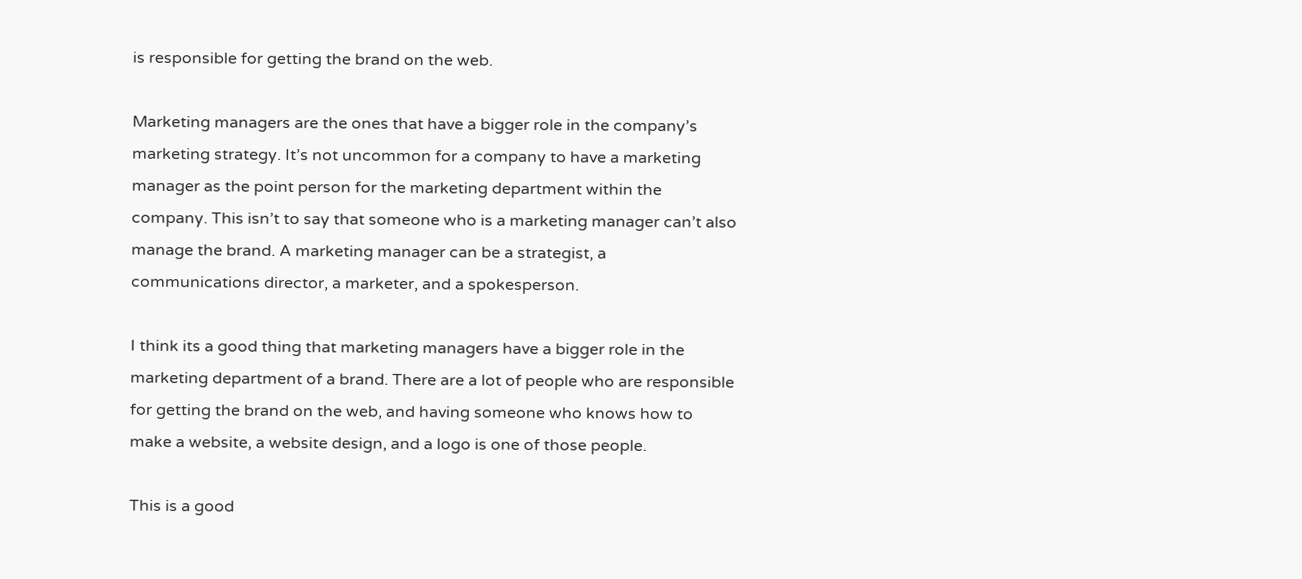is responsible for getting the brand on the web.

Marketing managers are the ones that have a bigger role in the company’s marketing strategy. It’s not uncommon for a company to have a marketing manager as the point person for the marketing department within the company. This isn’t to say that someone who is a marketing manager can’t also manage the brand. A marketing manager can be a strategist, a communications director, a marketer, and a spokesperson.

I think its a good thing that marketing managers have a bigger role in the marketing department of a brand. There are a lot of people who are responsible for getting the brand on the web, and having someone who knows how to make a website, a website design, and a logo is one of those people.

This is a good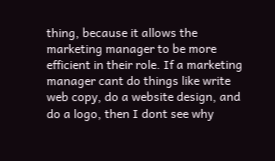thing, because it allows the marketing manager to be more efficient in their role. If a marketing manager cant do things like write web copy, do a website design, and do a logo, then I dont see why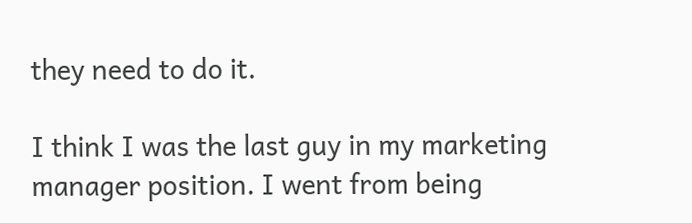they need to do it.

I think I was the last guy in my marketing manager position. I went from being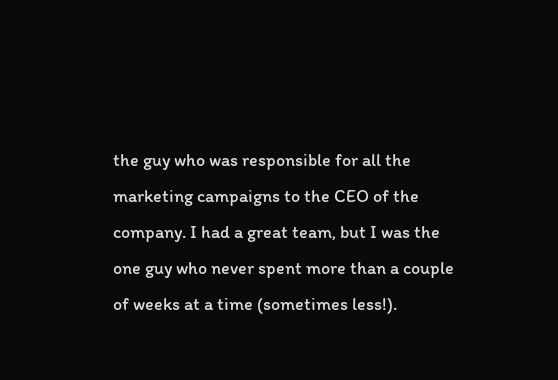the guy who was responsible for all the marketing campaigns to the CEO of the company. I had a great team, but I was the one guy who never spent more than a couple of weeks at a time (sometimes less!).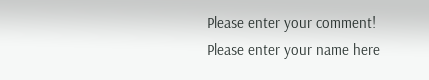Please enter your comment!
Please enter your name here